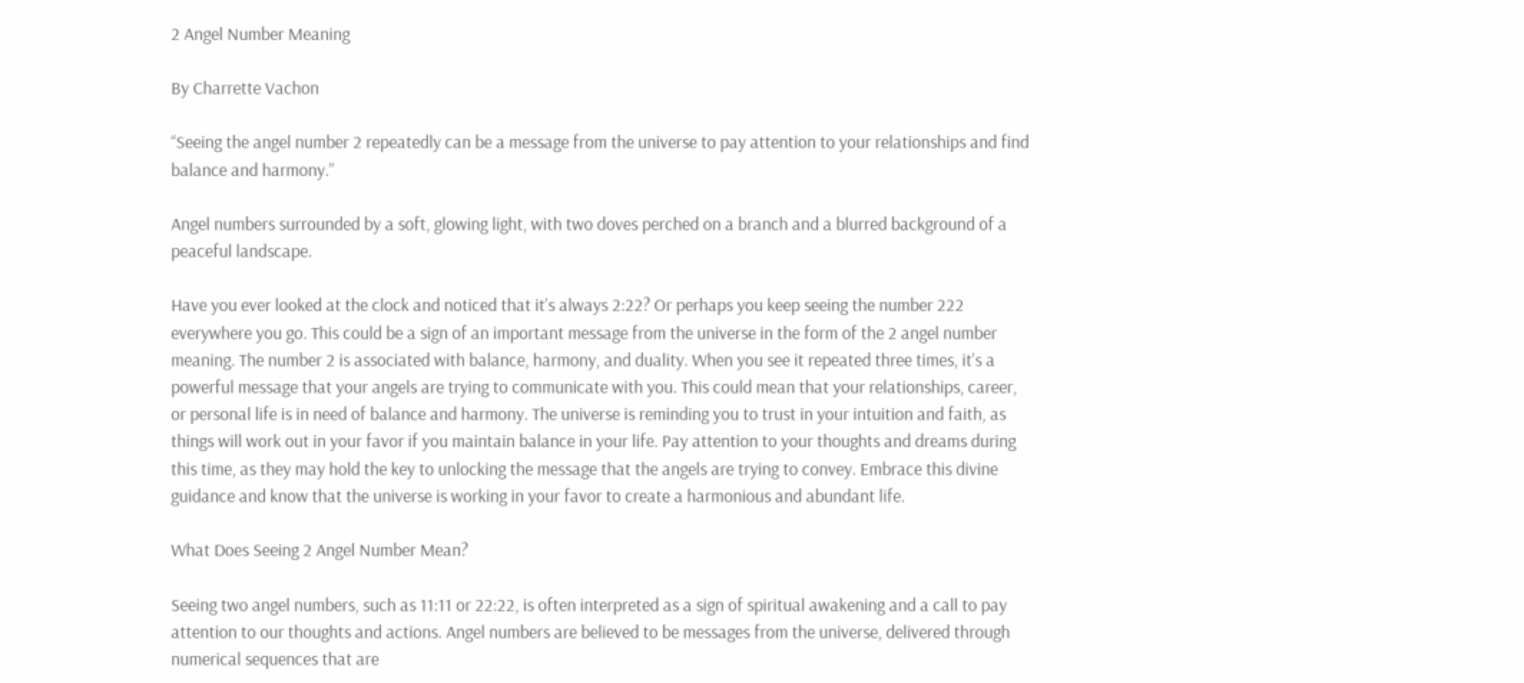2 Angel Number Meaning

By Charrette Vachon

“Seeing the angel number 2 repeatedly can be a message from the universe to pay attention to your relationships and find balance and harmony.”

Angel numbers surrounded by a soft, glowing light, with two doves perched on a branch and a blurred background of a peaceful landscape.

Have you ever looked at the clock and noticed that it’s always 2:22? Or perhaps you keep seeing the number 222 everywhere you go. This could be a sign of an important message from the universe in the form of the 2 angel number meaning. The number 2 is associated with balance, harmony, and duality. When you see it repeated three times, it’s a powerful message that your angels are trying to communicate with you. This could mean that your relationships, career, or personal life is in need of balance and harmony. The universe is reminding you to trust in your intuition and faith, as things will work out in your favor if you maintain balance in your life. Pay attention to your thoughts and dreams during this time, as they may hold the key to unlocking the message that the angels are trying to convey. Embrace this divine guidance and know that the universe is working in your favor to create a harmonious and abundant life.

What Does Seeing 2 Angel Number Mean?

Seeing two angel numbers, such as 11:11 or 22:22, is often interpreted as a sign of spiritual awakening and a call to pay attention to our thoughts and actions. Angel numbers are believed to be messages from the universe, delivered through numerical sequences that are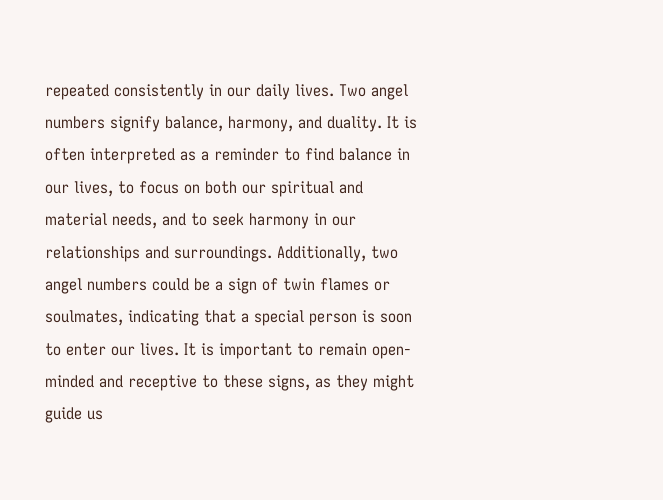repeated consistently in our daily lives. Two angel numbers signify balance, harmony, and duality. It is often interpreted as a reminder to find balance in our lives, to focus on both our spiritual and material needs, and to seek harmony in our relationships and surroundings. Additionally, two angel numbers could be a sign of twin flames or soulmates, indicating that a special person is soon to enter our lives. It is important to remain open-minded and receptive to these signs, as they might guide us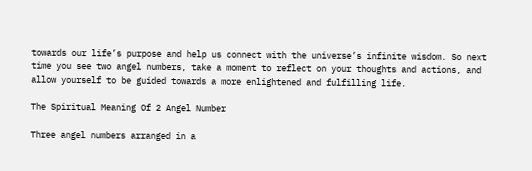towards our life’s purpose and help us connect with the universe’s infinite wisdom. So next time you see two angel numbers, take a moment to reflect on your thoughts and actions, and allow yourself to be guided towards a more enlightened and fulfilling life.

The Spiritual Meaning Of 2 Angel Number

Three angel numbers arranged in a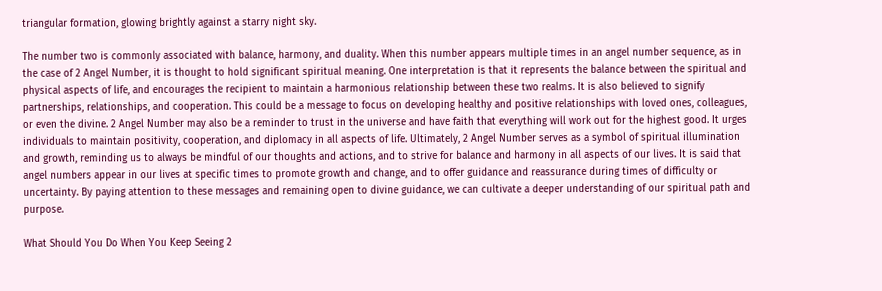triangular formation, glowing brightly against a starry night sky.

The number two is commonly associated with balance, harmony, and duality. When this number appears multiple times in an angel number sequence, as in the case of 2 Angel Number, it is thought to hold significant spiritual meaning. One interpretation is that it represents the balance between the spiritual and physical aspects of life, and encourages the recipient to maintain a harmonious relationship between these two realms. It is also believed to signify partnerships, relationships, and cooperation. This could be a message to focus on developing healthy and positive relationships with loved ones, colleagues, or even the divine. 2 Angel Number may also be a reminder to trust in the universe and have faith that everything will work out for the highest good. It urges individuals to maintain positivity, cooperation, and diplomacy in all aspects of life. Ultimately, 2 Angel Number serves as a symbol of spiritual illumination and growth, reminding us to always be mindful of our thoughts and actions, and to strive for balance and harmony in all aspects of our lives. It is said that angel numbers appear in our lives at specific times to promote growth and change, and to offer guidance and reassurance during times of difficulty or uncertainty. By paying attention to these messages and remaining open to divine guidance, we can cultivate a deeper understanding of our spiritual path and purpose.

What Should You Do When You Keep Seeing 2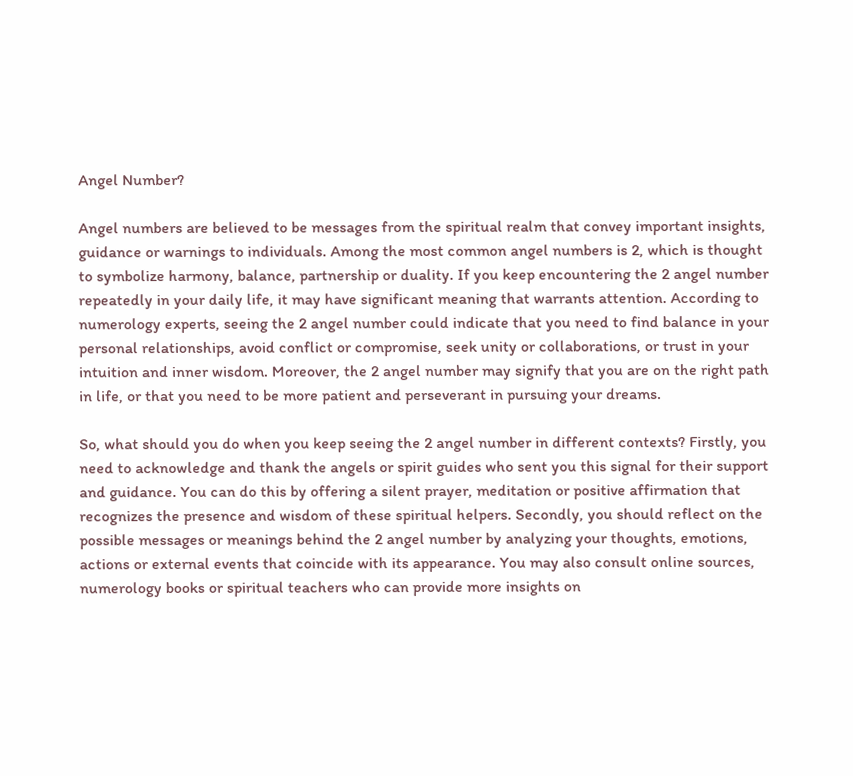Angel Number?

Angel numbers are believed to be messages from the spiritual realm that convey important insights, guidance or warnings to individuals. Among the most common angel numbers is 2, which is thought to symbolize harmony, balance, partnership or duality. If you keep encountering the 2 angel number repeatedly in your daily life, it may have significant meaning that warrants attention. According to numerology experts, seeing the 2 angel number could indicate that you need to find balance in your personal relationships, avoid conflict or compromise, seek unity or collaborations, or trust in your intuition and inner wisdom. Moreover, the 2 angel number may signify that you are on the right path in life, or that you need to be more patient and perseverant in pursuing your dreams.

So, what should you do when you keep seeing the 2 angel number in different contexts? Firstly, you need to acknowledge and thank the angels or spirit guides who sent you this signal for their support and guidance. You can do this by offering a silent prayer, meditation or positive affirmation that recognizes the presence and wisdom of these spiritual helpers. Secondly, you should reflect on the possible messages or meanings behind the 2 angel number by analyzing your thoughts, emotions, actions or external events that coincide with its appearance. You may also consult online sources, numerology books or spiritual teachers who can provide more insights on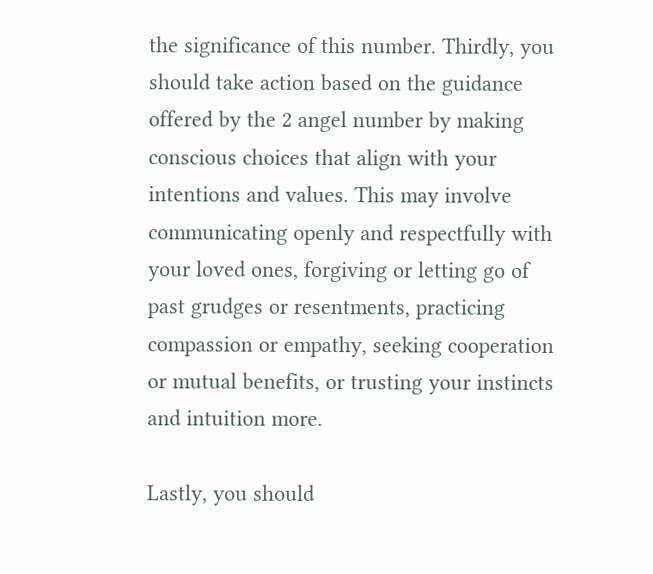the significance of this number. Thirdly, you should take action based on the guidance offered by the 2 angel number by making conscious choices that align with your intentions and values. This may involve communicating openly and respectfully with your loved ones, forgiving or letting go of past grudges or resentments, practicing compassion or empathy, seeking cooperation or mutual benefits, or trusting your instincts and intuition more.

Lastly, you should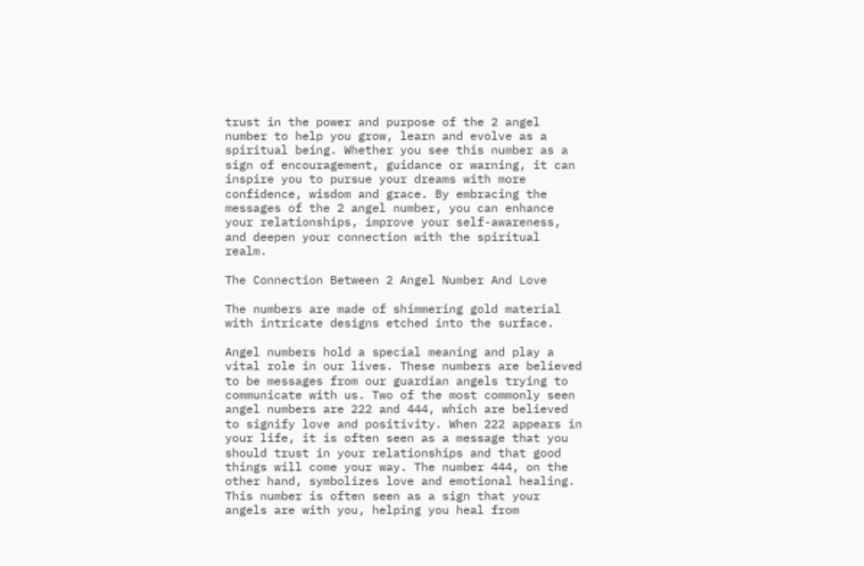trust in the power and purpose of the 2 angel number to help you grow, learn and evolve as a spiritual being. Whether you see this number as a sign of encouragement, guidance or warning, it can inspire you to pursue your dreams with more confidence, wisdom and grace. By embracing the messages of the 2 angel number, you can enhance your relationships, improve your self-awareness, and deepen your connection with the spiritual realm.

The Connection Between 2 Angel Number And Love

The numbers are made of shimmering gold material with intricate designs etched into the surface.

Angel numbers hold a special meaning and play a vital role in our lives. These numbers are believed to be messages from our guardian angels trying to communicate with us. Two of the most commonly seen angel numbers are 222 and 444, which are believed to signify love and positivity. When 222 appears in your life, it is often seen as a message that you should trust in your relationships and that good things will come your way. The number 444, on the other hand, symbolizes love and emotional healing. This number is often seen as a sign that your angels are with you, helping you heal from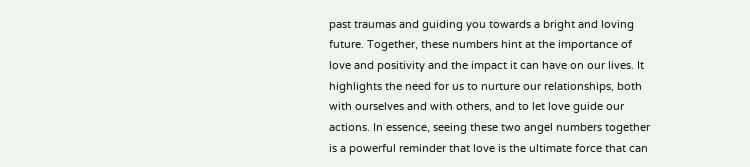past traumas and guiding you towards a bright and loving future. Together, these numbers hint at the importance of love and positivity and the impact it can have on our lives. It highlights the need for us to nurture our relationships, both with ourselves and with others, and to let love guide our actions. In essence, seeing these two angel numbers together is a powerful reminder that love is the ultimate force that can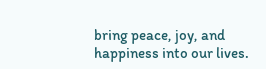bring peace, joy, and happiness into our lives.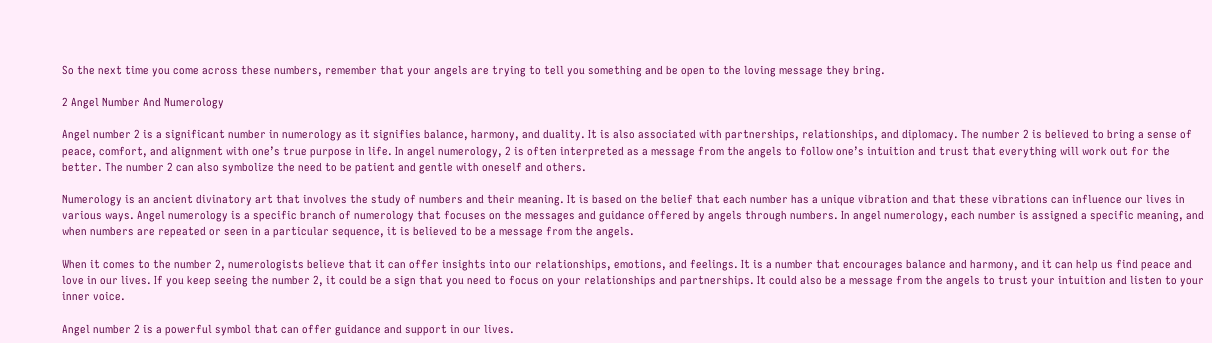So the next time you come across these numbers, remember that your angels are trying to tell you something and be open to the loving message they bring.

2 Angel Number And Numerology

Angel number 2 is a significant number in numerology as it signifies balance, harmony, and duality. It is also associated with partnerships, relationships, and diplomacy. The number 2 is believed to bring a sense of peace, comfort, and alignment with one’s true purpose in life. In angel numerology, 2 is often interpreted as a message from the angels to follow one’s intuition and trust that everything will work out for the better. The number 2 can also symbolize the need to be patient and gentle with oneself and others.

Numerology is an ancient divinatory art that involves the study of numbers and their meaning. It is based on the belief that each number has a unique vibration and that these vibrations can influence our lives in various ways. Angel numerology is a specific branch of numerology that focuses on the messages and guidance offered by angels through numbers. In angel numerology, each number is assigned a specific meaning, and when numbers are repeated or seen in a particular sequence, it is believed to be a message from the angels.

When it comes to the number 2, numerologists believe that it can offer insights into our relationships, emotions, and feelings. It is a number that encourages balance and harmony, and it can help us find peace and love in our lives. If you keep seeing the number 2, it could be a sign that you need to focus on your relationships and partnerships. It could also be a message from the angels to trust your intuition and listen to your inner voice.

Angel number 2 is a powerful symbol that can offer guidance and support in our lives.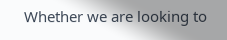Whether we are looking to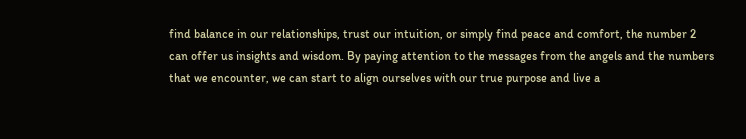find balance in our relationships, trust our intuition, or simply find peace and comfort, the number 2 can offer us insights and wisdom. By paying attention to the messages from the angels and the numbers that we encounter, we can start to align ourselves with our true purpose and live a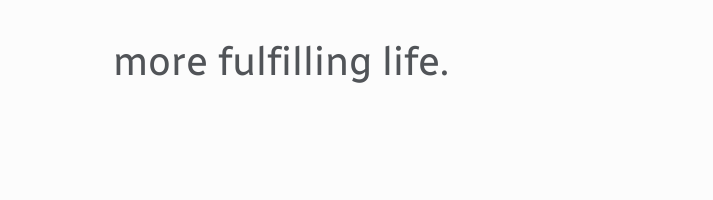more fulfilling life.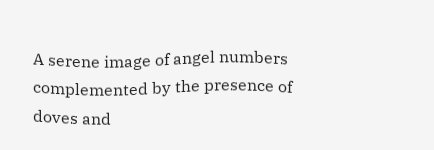A serene image of angel numbers complemented by the presence of doves and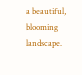a beautiful, blooming landscape.